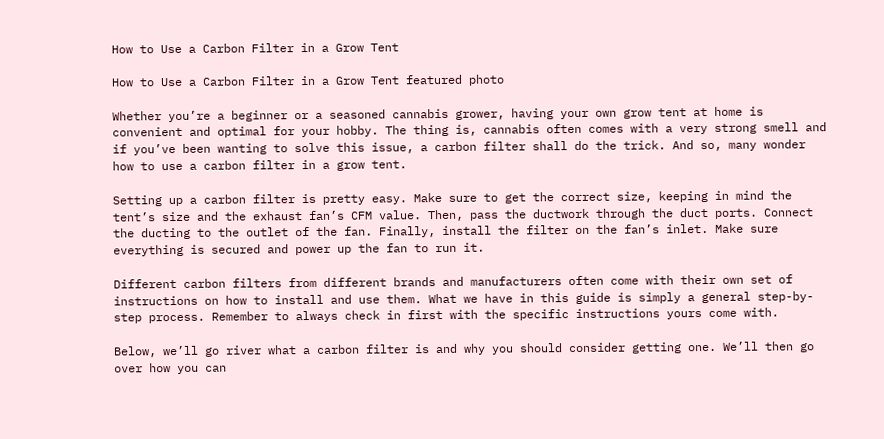How to Use a Carbon Filter in a Grow Tent

How to Use a Carbon Filter in a Grow Tent featured photo

Whether you’re a beginner or a seasoned cannabis grower, having your own grow tent at home is convenient and optimal for your hobby. The thing is, cannabis often comes with a very strong smell and if you’ve been wanting to solve this issue, a carbon filter shall do the trick. And so, many wonder how to use a carbon filter in a grow tent.

Setting up a carbon filter is pretty easy. Make sure to get the correct size, keeping in mind the tent’s size and the exhaust fan’s CFM value. Then, pass the ductwork through the duct ports. Connect the ducting to the outlet of the fan. Finally, install the filter on the fan’s inlet. Make sure everything is secured and power up the fan to run it.

Different carbon filters from different brands and manufacturers often come with their own set of instructions on how to install and use them. What we have in this guide is simply a general step-by-step process. Remember to always check in first with the specific instructions yours come with.

Below, we’ll go river what a carbon filter is and why you should consider getting one. We’ll then go over how you can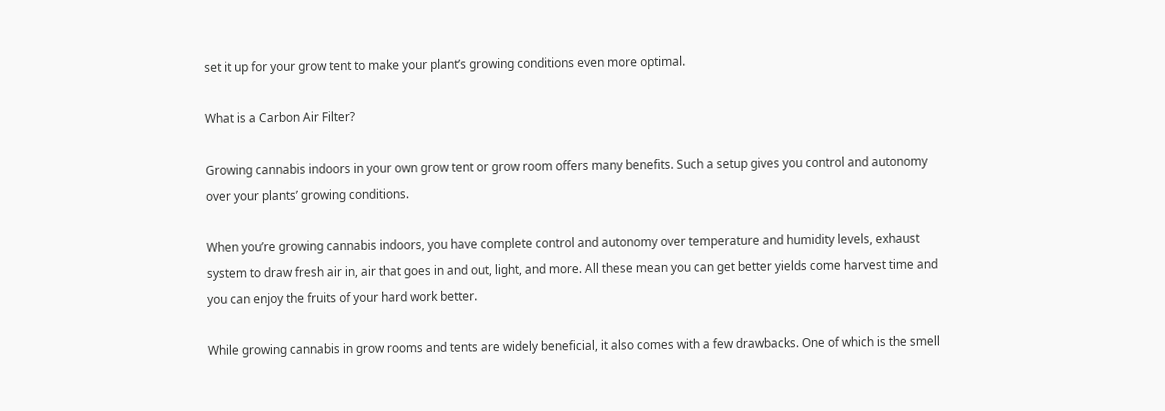set it up for your grow tent to make your plant’s growing conditions even more optimal.

What is a Carbon Air Filter?

Growing cannabis indoors in your own grow tent or grow room offers many benefits. Such a setup gives you control and autonomy over your plants’ growing conditions.

When you’re growing cannabis indoors, you have complete control and autonomy over temperature and humidity levels, exhaust system to draw fresh air in, air that goes in and out, light, and more. All these mean you can get better yields come harvest time and you can enjoy the fruits of your hard work better.

While growing cannabis in grow rooms and tents are widely beneficial, it also comes with a few drawbacks. One of which is the smell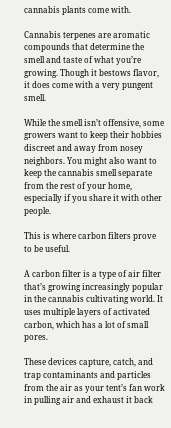cannabis plants come with.

Cannabis terpenes are aromatic compounds that determine the smell and taste of what you’re growing. Though it bestows flavor, it does come with a very pungent smell.

While the smell isn’t offensive, some growers want to keep their hobbies discreet and away from nosey neighbors. You might also want to keep the cannabis smell separate from the rest of your home, especially if you share it with other people.

This is where carbon filters prove to be useful.

A carbon filter is a type of air filter that’s growing increasingly popular in the cannabis cultivating world. It uses multiple layers of activated carbon, which has a lot of small pores.

These devices capture, catch, and trap contaminants and particles from the air as your tent’s fan work in pulling air and exhaust it back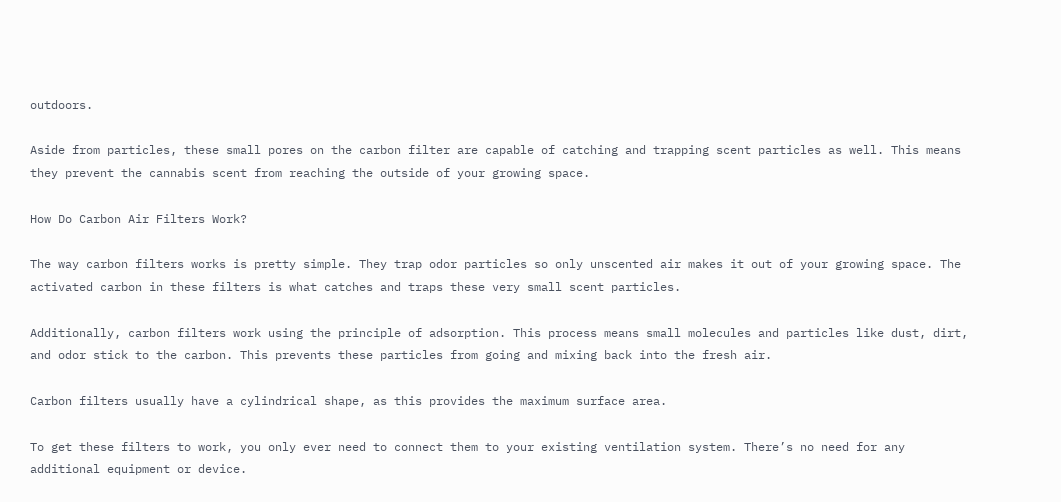outdoors.

Aside from particles, these small pores on the carbon filter are capable of catching and trapping scent particles as well. This means they prevent the cannabis scent from reaching the outside of your growing space.

How Do Carbon Air Filters Work?

The way carbon filters works is pretty simple. They trap odor particles so only unscented air makes it out of your growing space. The activated carbon in these filters is what catches and traps these very small scent particles.

Additionally, carbon filters work using the principle of adsorption. This process means small molecules and particles like dust, dirt, and odor stick to the carbon. This prevents these particles from going and mixing back into the fresh air.

Carbon filters usually have a cylindrical shape, as this provides the maximum surface area.

To get these filters to work, you only ever need to connect them to your existing ventilation system. There’s no need for any additional equipment or device.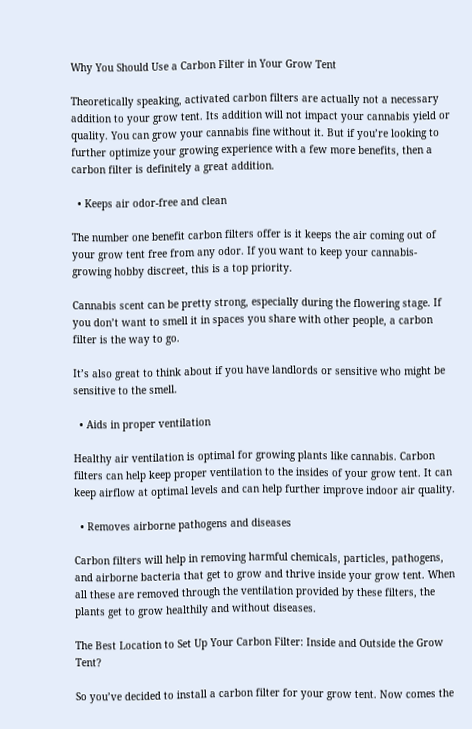Why You Should Use a Carbon Filter in Your Grow Tent

Theoretically speaking, activated carbon filters are actually not a necessary addition to your grow tent. Its addition will not impact your cannabis yield or quality. You can grow your cannabis fine without it. But if you’re looking to further optimize your growing experience with a few more benefits, then a carbon filter is definitely a great addition.

  • Keeps air odor-free and clean

The number one benefit carbon filters offer is it keeps the air coming out of your grow tent free from any odor. If you want to keep your cannabis-growing hobby discreet, this is a top priority.

Cannabis scent can be pretty strong, especially during the flowering stage. If you don’t want to smell it in spaces you share with other people, a carbon filter is the way to go.

It’s also great to think about if you have landlords or sensitive who might be sensitive to the smell.

  • Aids in proper ventilation

Healthy air ventilation is optimal for growing plants like cannabis. Carbon filters can help keep proper ventilation to the insides of your grow tent. It can keep airflow at optimal levels and can help further improve indoor air quality.

  • Removes airborne pathogens and diseases

Carbon filters will help in removing harmful chemicals, particles, pathogens, and airborne bacteria that get to grow and thrive inside your grow tent. When all these are removed through the ventilation provided by these filters, the plants get to grow healthily and without diseases.

The Best Location to Set Up Your Carbon Filter: Inside and Outside the Grow Tent?

So you’ve decided to install a carbon filter for your grow tent. Now comes the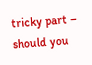tricky part – should you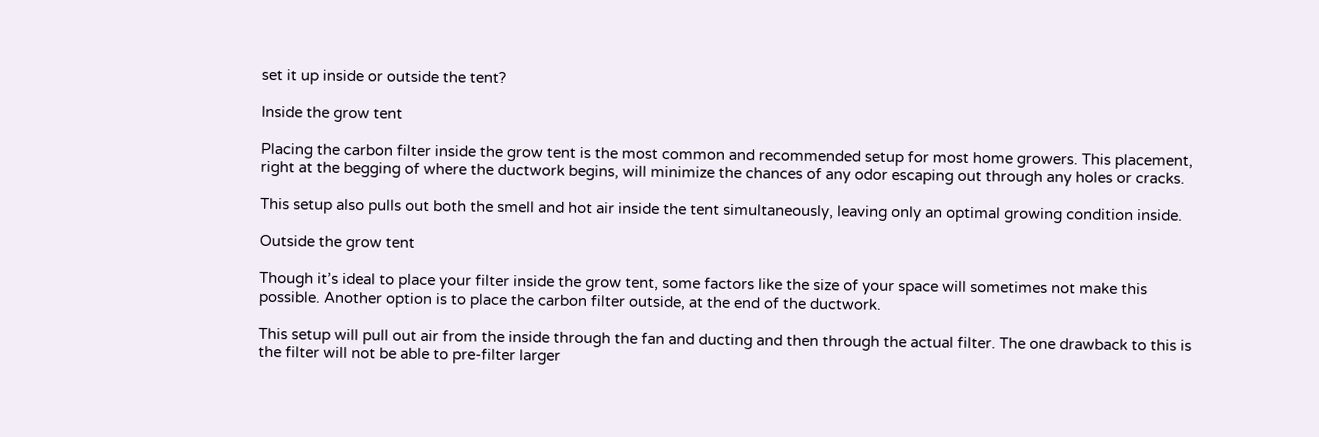set it up inside or outside the tent?

Inside the grow tent

Placing the carbon filter inside the grow tent is the most common and recommended setup for most home growers. This placement, right at the begging of where the ductwork begins, will minimize the chances of any odor escaping out through any holes or cracks.

This setup also pulls out both the smell and hot air inside the tent simultaneously, leaving only an optimal growing condition inside.

Outside the grow tent

Though it’s ideal to place your filter inside the grow tent, some factors like the size of your space will sometimes not make this possible. Another option is to place the carbon filter outside, at the end of the ductwork.

This setup will pull out air from the inside through the fan and ducting and then through the actual filter. The one drawback to this is the filter will not be able to pre-filter larger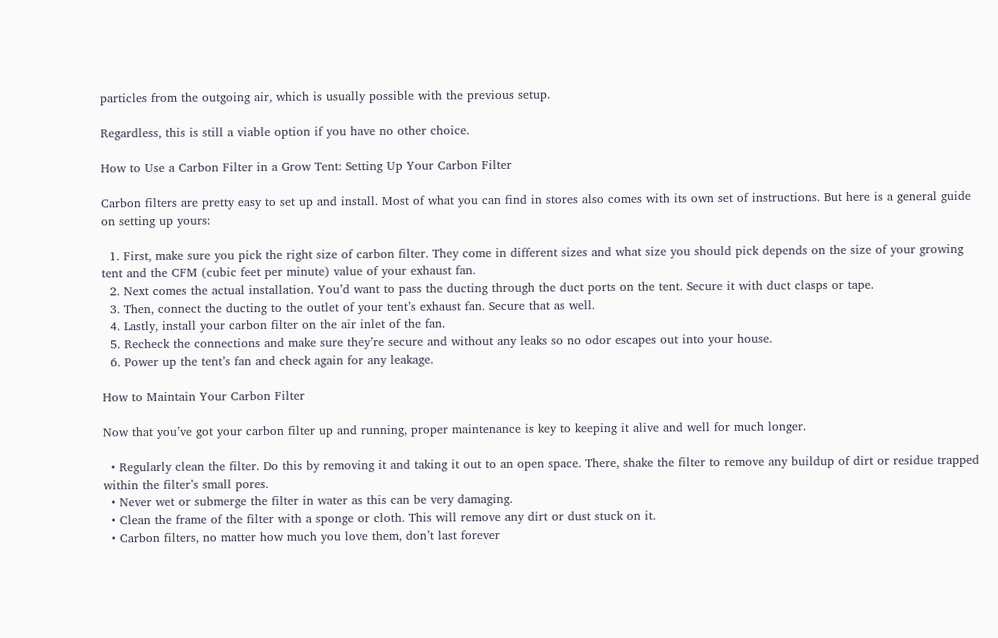particles from the outgoing air, which is usually possible with the previous setup.

Regardless, this is still a viable option if you have no other choice.

How to Use a Carbon Filter in a Grow Tent: Setting Up Your Carbon Filter

Carbon filters are pretty easy to set up and install. Most of what you can find in stores also comes with its own set of instructions. But here is a general guide on setting up yours:

  1. First, make sure you pick the right size of carbon filter. They come in different sizes and what size you should pick depends on the size of your growing tent and the CFM (cubic feet per minute) value of your exhaust fan.
  2. Next comes the actual installation. You’d want to pass the ducting through the duct ports on the tent. Secure it with duct clasps or tape.
  3. Then, connect the ducting to the outlet of your tent’s exhaust fan. Secure that as well.
  4. Lastly, install your carbon filter on the air inlet of the fan.
  5. Recheck the connections and make sure they’re secure and without any leaks so no odor escapes out into your house.
  6. Power up the tent’s fan and check again for any leakage.

How to Maintain Your Carbon Filter

Now that you’ve got your carbon filter up and running, proper maintenance is key to keeping it alive and well for much longer.

  • Regularly clean the filter. Do this by removing it and taking it out to an open space. There, shake the filter to remove any buildup of dirt or residue trapped within the filter’s small pores.
  • Never wet or submerge the filter in water as this can be very damaging.
  • Clean the frame of the filter with a sponge or cloth. This will remove any dirt or dust stuck on it.
  • Carbon filters, no matter how much you love them, don’t last forever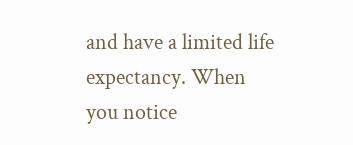and have a limited life expectancy. When you notice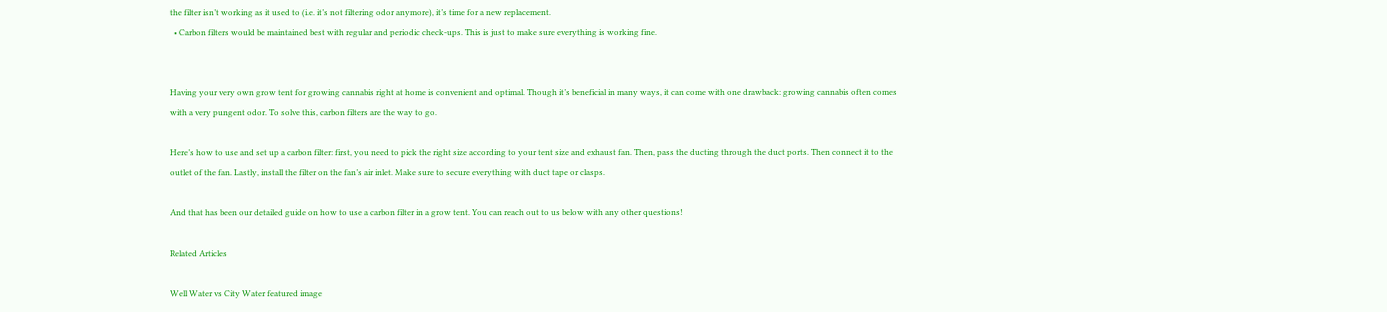the filter isn’t working as it used to (i.e. it’s not filtering odor anymore), it’s time for a new replacement.
  • Carbon filters would be maintained best with regular and periodic check-ups. This is just to make sure everything is working fine.


Having your very own grow tent for growing cannabis right at home is convenient and optimal. Though it’s beneficial in many ways, it can come with one drawback: growing cannabis often comes with a very pungent odor. To solve this, carbon filters are the way to go.

Here’s how to use and set up a carbon filter: first, you need to pick the right size according to your tent size and exhaust fan. Then, pass the ducting through the duct ports. Then connect it to the outlet of the fan. Lastly, install the filter on the fan’s air inlet. Make sure to secure everything with duct tape or clasps.

And that has been our detailed guide on how to use a carbon filter in a grow tent. You can reach out to us below with any other questions!

Related Articles

Well Water vs City Water featured image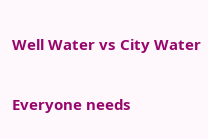Well Water vs City Water

Everyone needs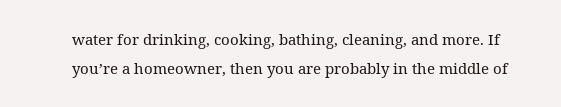water for drinking, cooking, bathing, cleaning, and more. If you’re a homeowner, then you are probably in the middle of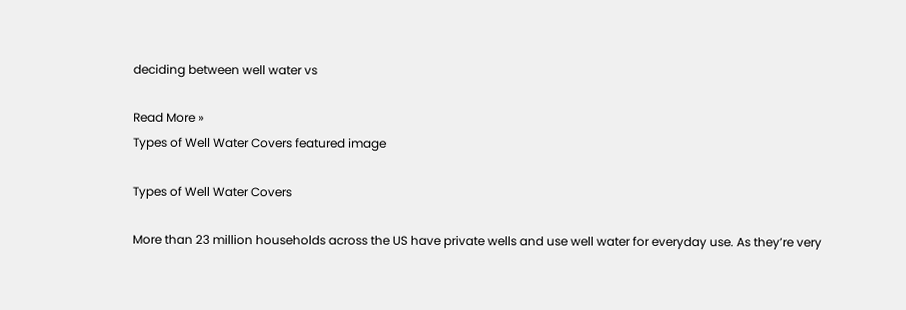deciding between well water vs

Read More »
Types of Well Water Covers featured image

Types of Well Water Covers

More than 23 million households across the US have private wells and use well water for everyday use. As they’re very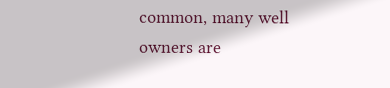common, many well owners are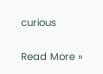curious

Read More »